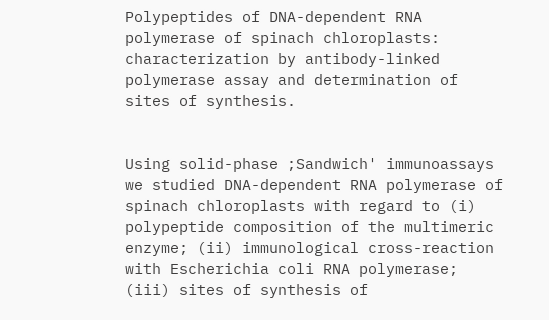Polypeptides of DNA-dependent RNA polymerase of spinach chloroplasts: characterization by antibody-linked polymerase assay and determination of sites of synthesis.


Using solid-phase ;Sandwich' immunoassays we studied DNA-dependent RNA polymerase of spinach chloroplasts with regard to (i) polypeptide composition of the multimeric enzyme; (ii) immunological cross-reaction with Escherichia coli RNA polymerase; (iii) sites of synthesis of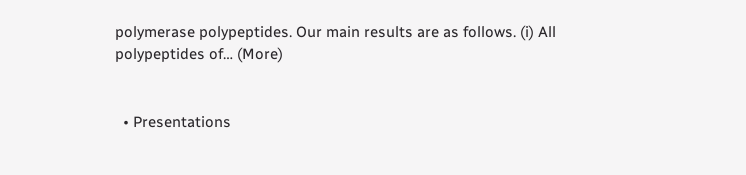polymerase polypeptides. Our main results are as follows. (i) All polypeptides of… (More)


  • Presentations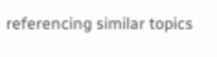referencing similar topics